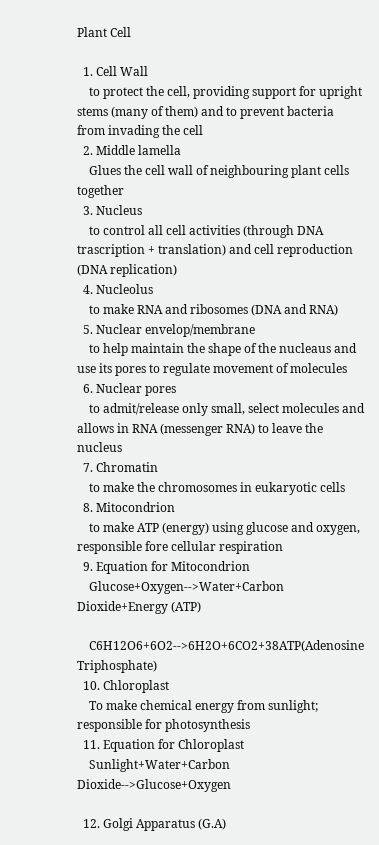Plant Cell

  1. Cell Wall
    to protect the cell, providing support for upright stems (many of them) and to prevent bacteria from invading the cell
  2. Middle lamella
    Glues the cell wall of neighbouring plant cells together
  3. Nucleus
    to control all cell activities (through DNA trascription + translation) and cell reproduction (DNA replication)
  4. Nucleolus
    to make RNA and ribosomes (DNA and RNA)
  5. Nuclear envelop/membrane
    to help maintain the shape of the nucleaus and use its pores to regulate movement of molecules
  6. Nuclear pores
    to admit/release only small, select molecules and allows in RNA (messenger RNA) to leave the nucleus
  7. Chromatin
    to make the chromosomes in eukaryotic cells
  8. Mitocondrion
    to make ATP (energy) using glucose and oxygen, responsible fore cellular respiration
  9. Equation for Mitocondrion
    Glucose+Oxygen-->Water+Carbon Dioxide+Energy (ATP)

    C6H12O6+6O2-->6H2O+6CO2+38ATP(Adenosine Triphosphate)
  10. Chloroplast
    To make chemical energy from sunlight; responsible for photosynthesis
  11. Equation for Chloroplast
    Sunlight+Water+Carbon Dioxide-->Glucose+Oxygen

  12. Golgi Apparatus (G.A)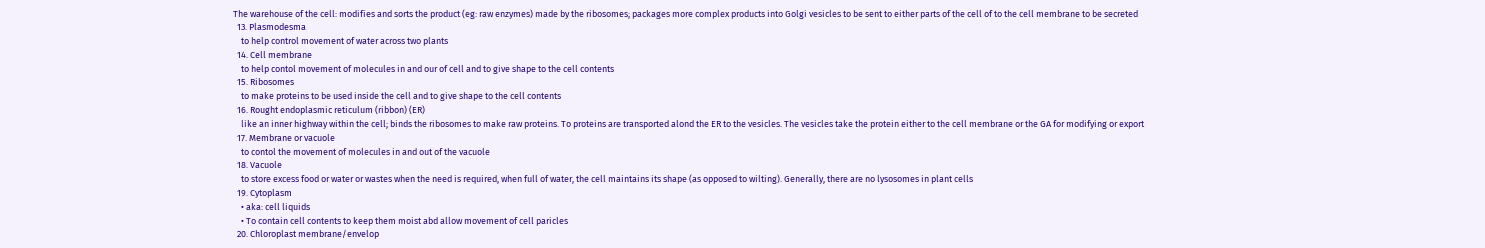The warehouse of the cell: modifies and sorts the product (eg: raw enzymes) made by the ribosomes; packages more complex products into Golgi vesicles to be sent to either parts of the cell of to the cell membrane to be secreted
  13. Plasmodesma
    to help control movement of water across two plants
  14. Cell membrane
    to help contol movement of molecules in and our of cell and to give shape to the cell contents
  15. Ribosomes
    to make proteins to be used inside the cell and to give shape to the cell contents
  16. Rought endoplasmic reticulum (ribbon) (ER)
    like an inner highway within the cell; binds the ribosomes to make raw proteins. To proteins are transported alond the ER to the vesicles. The vesicles take the protein either to the cell membrane or the GA for modifying or export
  17. Membrane or vacuole
    to contol the movement of molecules in and out of the vacuole
  18. Vacuole
    to store excess food or water or wastes when the need is required, when full of water, the cell maintains its shape (as opposed to wilting). Generally, there are no lysosomes in plant cells
  19. Cytoplasm
    • aka: cell liquids
    • To contain cell contents to keep them moist abd allow movement of cell paricles
  20. Chloroplast membrane/envelop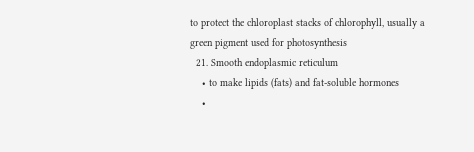to protect the chloroplast stacks of chlorophyll, usually a green pigment used for photosynthesis
  21. Smooth endoplasmic reticulum
    • to make lipids (fats) and fat-soluble hormones
    •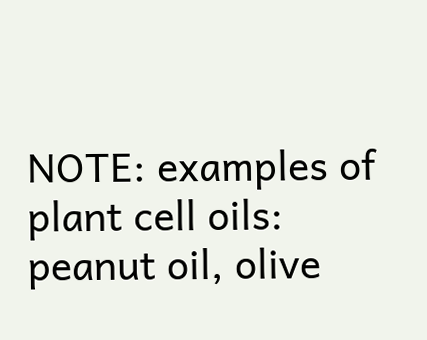NOTE: examples of plant cell oils: peanut oil, olive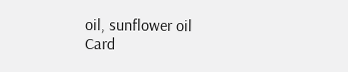oil, sunflower oil
Card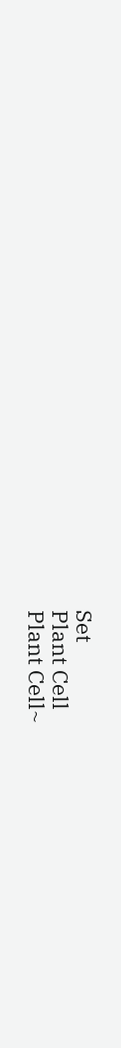Set
Plant Cell
Plant Cell~